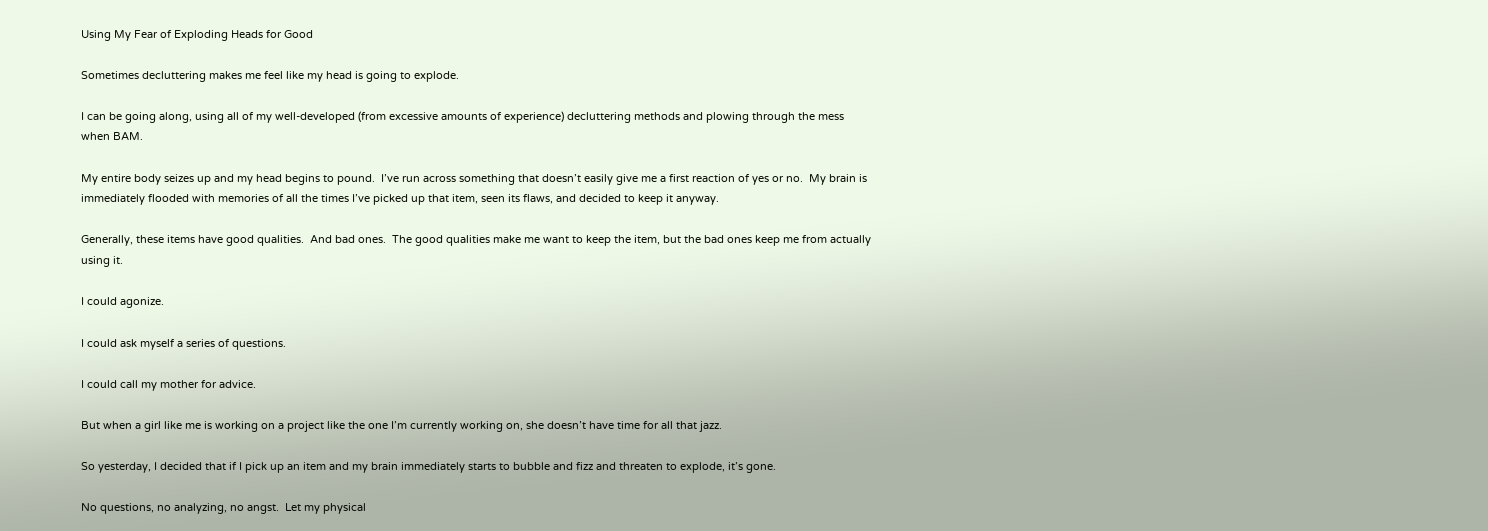Using My Fear of Exploding Heads for Good

Sometimes decluttering makes me feel like my head is going to explode.

I can be going along, using all of my well-developed (from excessive amounts of experience) decluttering methods and plowing through the mess when BAM.

My entire body seizes up and my head begins to pound.  I’ve run across something that doesn’t easily give me a first reaction of yes or no.  My brain is immediately flooded with memories of all the times I’ve picked up that item, seen its flaws, and decided to keep it anyway.

Generally, these items have good qualities.  And bad ones.  The good qualities make me want to keep the item, but the bad ones keep me from actually using it.

I could agonize.

I could ask myself a series of questions.

I could call my mother for advice.

But when a girl like me is working on a project like the one I’m currently working on, she doesn’t have time for all that jazz.

So yesterday, I decided that if I pick up an item and my brain immediately starts to bubble and fizz and threaten to explode, it’s gone.

No questions, no analyzing, no angst.  Let my physical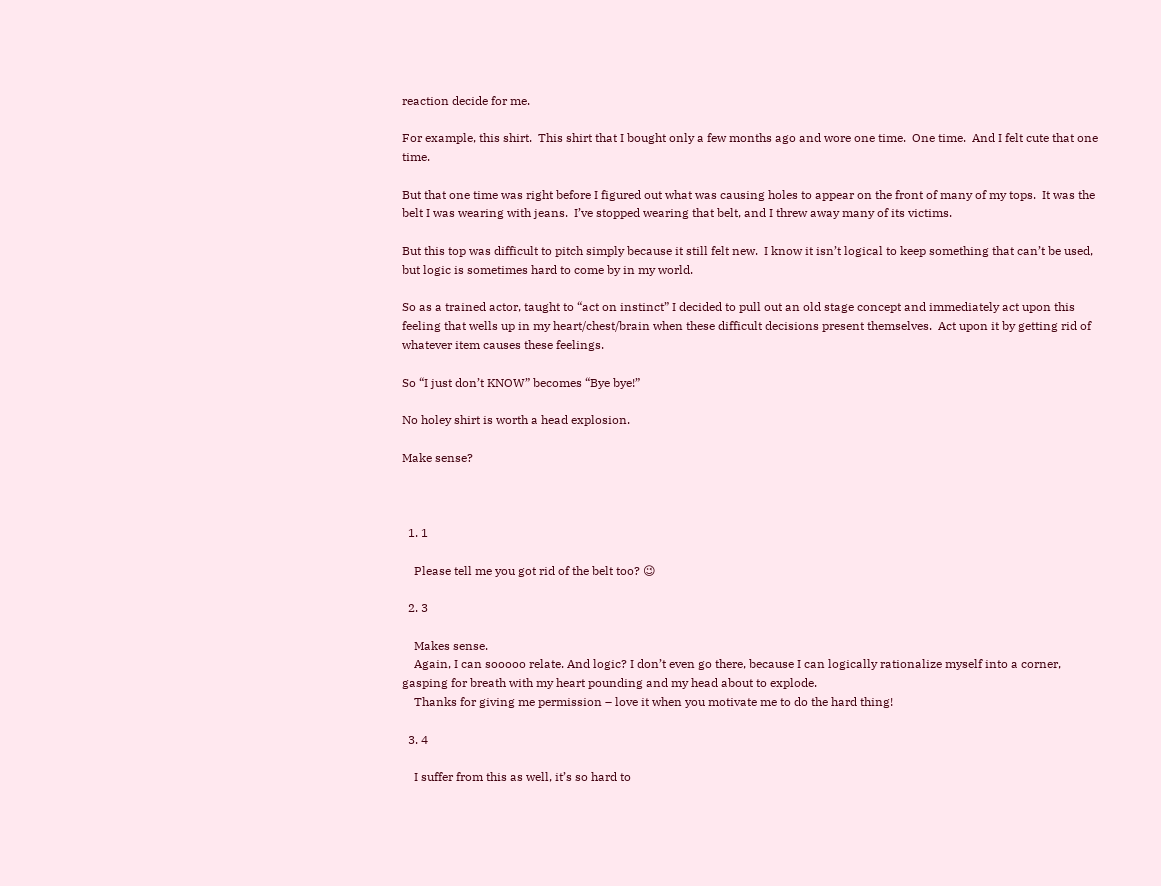reaction decide for me.

For example, this shirt.  This shirt that I bought only a few months ago and wore one time.  One time.  And I felt cute that one time.

But that one time was right before I figured out what was causing holes to appear on the front of many of my tops.  It was the belt I was wearing with jeans.  I’ve stopped wearing that belt, and I threw away many of its victims.

But this top was difficult to pitch simply because it still felt new.  I know it isn’t logical to keep something that can’t be used, but logic is sometimes hard to come by in my world.

So as a trained actor, taught to “act on instinct” I decided to pull out an old stage concept and immediately act upon this feeling that wells up in my heart/chest/brain when these difficult decisions present themselves.  Act upon it by getting rid of whatever item causes these feelings.

So “I just don’t KNOW” becomes “Bye bye!”

No holey shirt is worth a head explosion.

Make sense?



  1. 1

    Please tell me you got rid of the belt too? 😉

  2. 3

    Makes sense.
    Again, I can sooooo relate. And logic? I don’t even go there, because I can logically rationalize myself into a corner, gasping for breath with my heart pounding and my head about to explode.
    Thanks for giving me permission – love it when you motivate me to do the hard thing!

  3. 4

    I suffer from this as well, it’s so hard to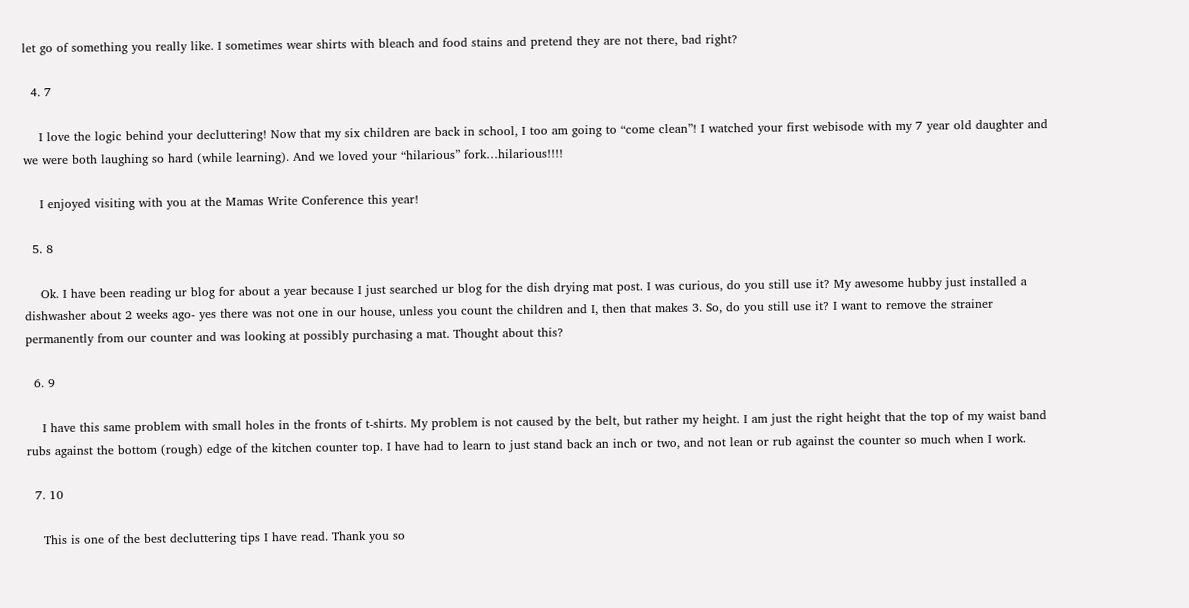let go of something you really like. I sometimes wear shirts with bleach and food stains and pretend they are not there, bad right?

  4. 7

    I love the logic behind your decluttering! Now that my six children are back in school, I too am going to “come clean”! I watched your first webisode with my 7 year old daughter and we were both laughing so hard (while learning). And we loved your “hilarious” fork…hilarious!!!!

    I enjoyed visiting with you at the Mamas Write Conference this year!

  5. 8

    Ok. I have been reading ur blog for about a year because I just searched ur blog for the dish drying mat post. I was curious, do you still use it? My awesome hubby just installed a dishwasher about 2 weeks ago- yes there was not one in our house, unless you count the children and I, then that makes 3. So, do you still use it? I want to remove the strainer permanently from our counter and was looking at possibly purchasing a mat. Thought about this?

  6. 9

    I have this same problem with small holes in the fronts of t-shirts. My problem is not caused by the belt, but rather my height. I am just the right height that the top of my waist band rubs against the bottom (rough) edge of the kitchen counter top. I have had to learn to just stand back an inch or two, and not lean or rub against the counter so much when I work.

  7. 10

    This is one of the best decluttering tips I have read. Thank you so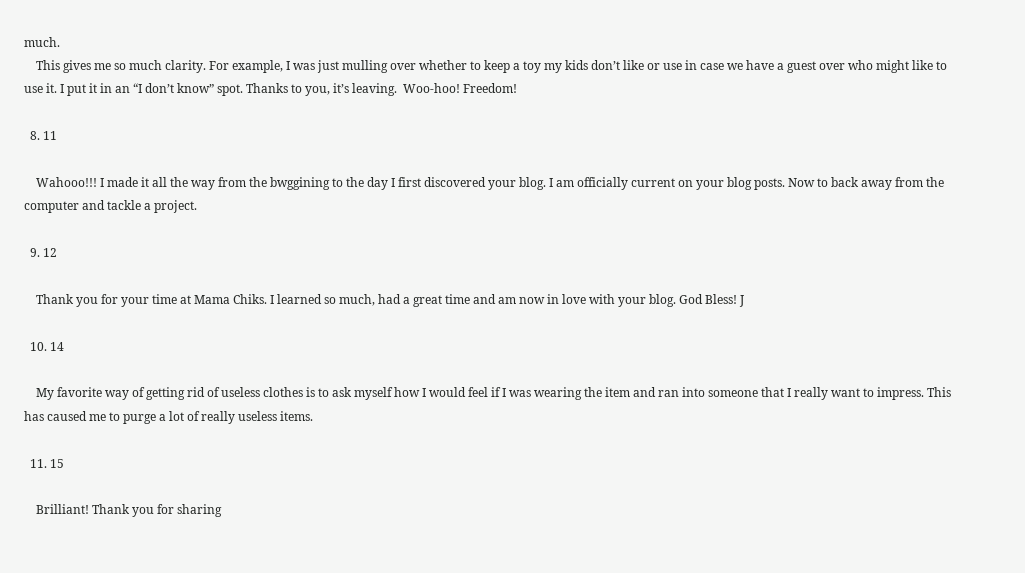much.
    This gives me so much clarity. For example, I was just mulling over whether to keep a toy my kids don’t like or use in case we have a guest over who might like to use it. I put it in an “I don’t know” spot. Thanks to you, it’s leaving.  Woo-hoo! Freedom!

  8. 11

    Wahooo!!! I made it all the way from the bwggining to the day I first discovered your blog. I am officially current on your blog posts. Now to back away from the computer and tackle a project.

  9. 12

    Thank you for your time at Mama Chiks. I learned so much, had a great time and am now in love with your blog. God Bless! J

  10. 14

    My favorite way of getting rid of useless clothes is to ask myself how I would feel if I was wearing the item and ran into someone that I really want to impress. This has caused me to purge a lot of really useless items.

  11. 15

    Brilliant! Thank you for sharing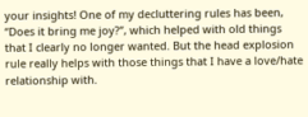your insights! One of my decluttering rules has been, “Does it bring me joy?”, which helped with old things that I clearly no longer wanted. But the head explosion rule really helps with those things that I have a love/hate relationship with.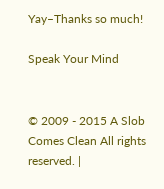Yay–Thanks so much!

Speak Your Mind


© 2009 - 2015 A Slob Comes Clean All rights reserved. |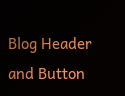Blog Header and Button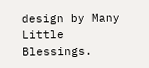design by Many Little Blessings.